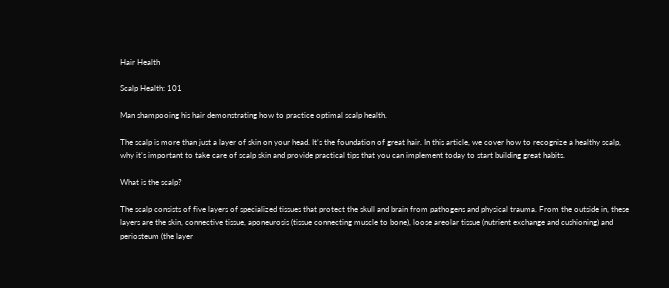Hair Health

Scalp Health: 101

Man shampooing his hair demonstrating how to practice optimal scalp health.

The scalp is more than just a layer of skin on your head. It’s the foundation of great hair. In this article, we cover how to recognize a healthy scalp, why it’s important to take care of scalp skin and provide practical tips that you can implement today to start building great habits.

What is the scalp?

The scalp consists of five layers of specialized tissues that protect the skull and brain from pathogens and physical trauma. From the outside in, these layers are the skin, connective tissue, aponeurosis (tissue connecting muscle to bone), loose areolar tissue (nutrient exchange and cushioning) and periosteum (the layer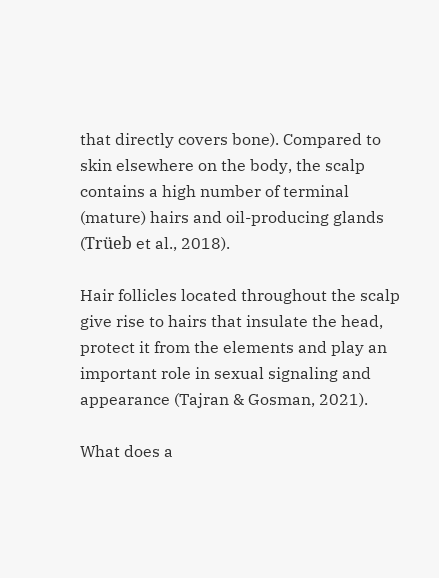that directly covers bone). Compared to skin elsewhere on the body, the scalp contains a high number of terminal (mature) hairs and oil-producing glands (Trüeb et al., 2018).

Hair follicles located throughout the scalp give rise to hairs that insulate the head, protect it from the elements and play an important role in sexual signaling and appearance (Tajran & Gosman, 2021).

What does a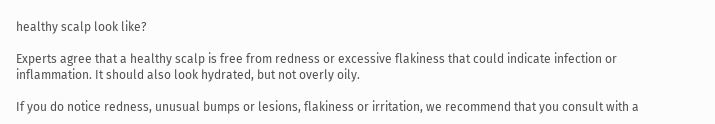healthy scalp look like?

Experts agree that a healthy scalp is free from redness or excessive flakiness that could indicate infection or inflammation. It should also look hydrated, but not overly oily.

If you do notice redness, unusual bumps or lesions, flakiness or irritation, we recommend that you consult with a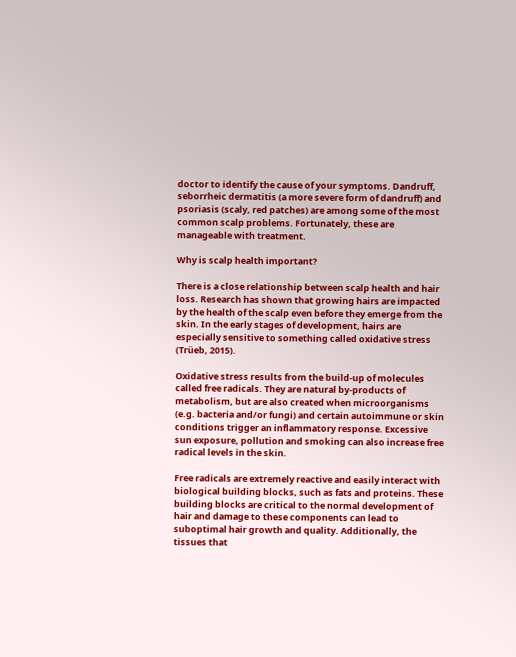doctor to identify the cause of your symptoms. Dandruff, seborrheic dermatitis (a more severe form of dandruff) and psoriasis (scaly, red patches) are among some of the most common scalp problems. Fortunately, these are manageable with treatment.

Why is scalp health important?

There is a close relationship between scalp health and hair loss. Research has shown that growing hairs are impacted by the health of the scalp even before they emerge from the skin. In the early stages of development, hairs are especially sensitive to something called oxidative stress (Trüeb, 2015).

Oxidative stress results from the build-up of molecules called free radicals. They are natural by-products of metabolism, but are also created when microorganisms (e.g. bacteria and/or fungi) and certain autoimmune or skin conditions trigger an inflammatory response. Excessive sun exposure, pollution and smoking can also increase free radical levels in the skin.

Free radicals are extremely reactive and easily interact with biological building blocks, such as fats and proteins. These building blocks are critical to the normal development of hair and damage to these components can lead to suboptimal hair growth and quality. Additionally, the tissues that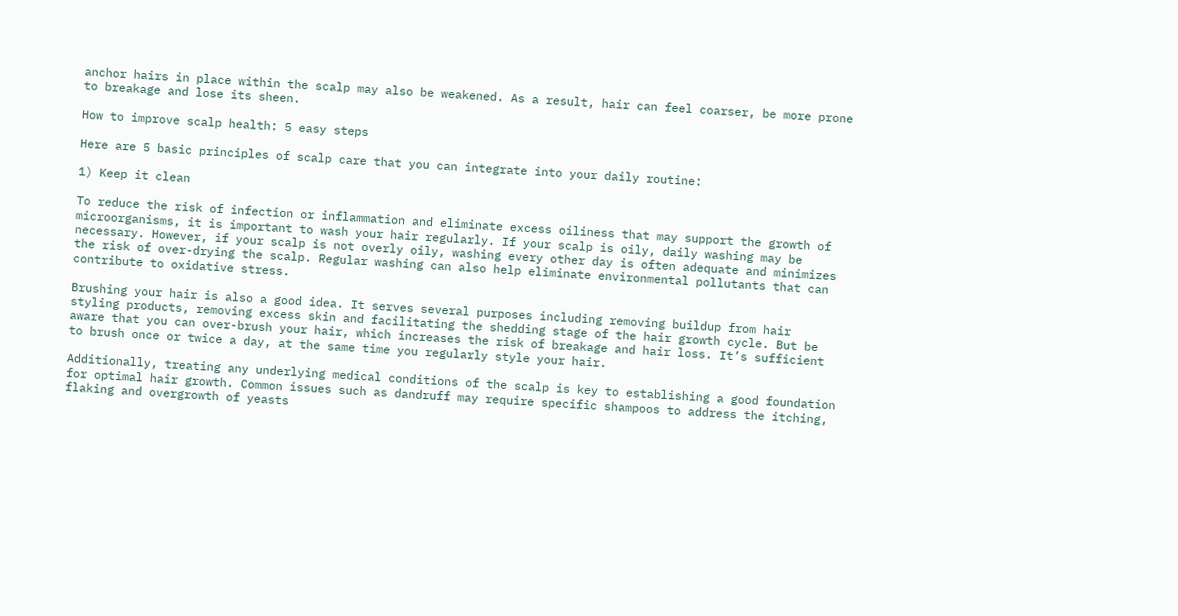anchor hairs in place within the scalp may also be weakened. As a result, hair can feel coarser, be more prone to breakage and lose its sheen.

How to improve scalp health: 5 easy steps

Here are 5 basic principles of scalp care that you can integrate into your daily routine:

1) Keep it clean

To reduce the risk of infection or inflammation and eliminate excess oiliness that may support the growth of microorganisms, it is important to wash your hair regularly. If your scalp is oily, daily washing may be necessary. However, if your scalp is not overly oily, washing every other day is often adequate and minimizes the risk of over-drying the scalp. Regular washing can also help eliminate environmental pollutants that can contribute to oxidative stress.

Brushing your hair is also a good idea. It serves several purposes including removing buildup from hair styling products, removing excess skin and facilitating the shedding stage of the hair growth cycle. But be aware that you can over-brush your hair, which increases the risk of breakage and hair loss. It’s sufficient to brush once or twice a day, at the same time you regularly style your hair.

Additionally, treating any underlying medical conditions of the scalp is key to establishing a good foundation for optimal hair growth. Common issues such as dandruff may require specific shampoos to address the itching, flaking and overgrowth of yeasts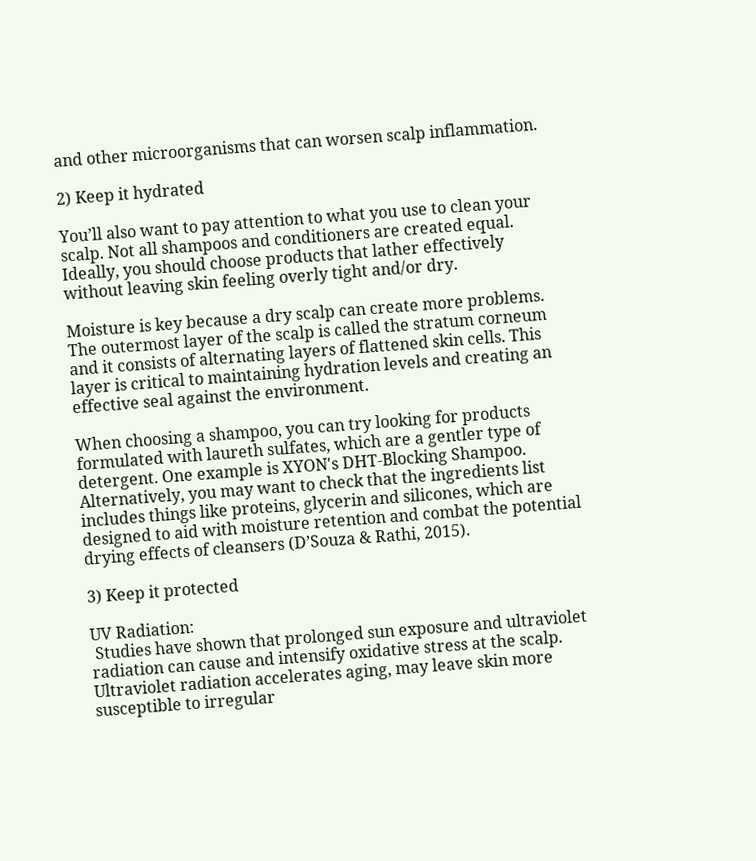and other microorganisms that can worsen scalp inflammation.

2) Keep it hydrated

You’ll also want to pay attention to what you use to clean your scalp. Not all shampoos and conditioners are created equal. Ideally, you should choose products that lather effectively without leaving skin feeling overly tight and/or dry.

Moisture is key because a dry scalp can create more problems. The outermost layer of the scalp is called the stratum corneum and it consists of alternating layers of flattened skin cells. This layer is critical to maintaining hydration levels and creating an effective seal against the environment.

When choosing a shampoo, you can try looking for products formulated with laureth sulfates, which are a gentler type of detergent. One example is XYON's DHT-Blocking Shampoo. Alternatively, you may want to check that the ingredients list includes things like proteins, glycerin and silicones, which are designed to aid with moisture retention and combat the potential drying effects of cleansers (D’Souza & Rathi, 2015).

3) Keep it protected

UV Radiation:
 Studies have shown that prolonged sun exposure and ultraviolet radiation can cause and intensify oxidative stress at the scalp. Ultraviolet radiation accelerates aging, may leave skin more susceptible to irregular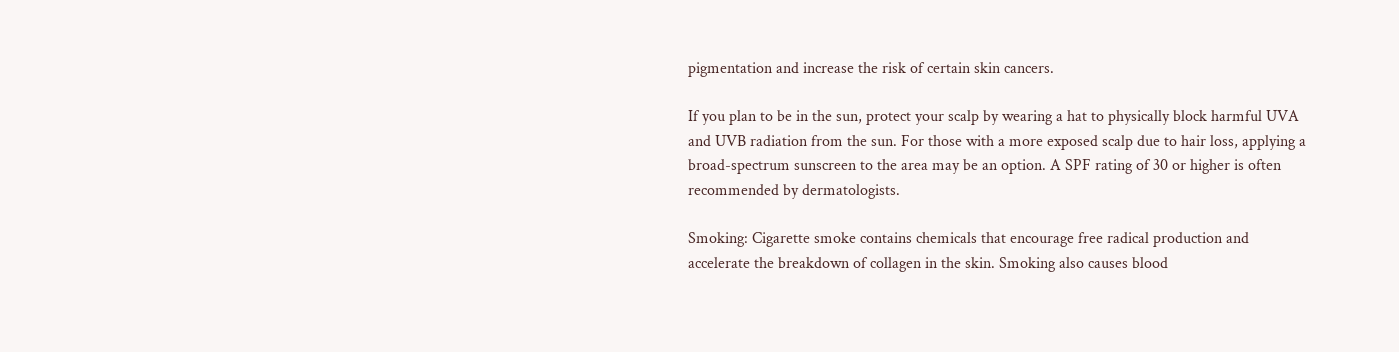pigmentation and increase the risk of certain skin cancers.

If you plan to be in the sun, protect your scalp by wearing a hat to physically block harmful UVA and UVB radiation from the sun. For those with a more exposed scalp due to hair loss, applying a broad-spectrum sunscreen to the area may be an option. A SPF rating of 30 or higher is often recommended by dermatologists.

Smoking: Cigarette smoke contains chemicals that encourage free radical production and accelerate the breakdown of collagen in the skin. Smoking also causes blood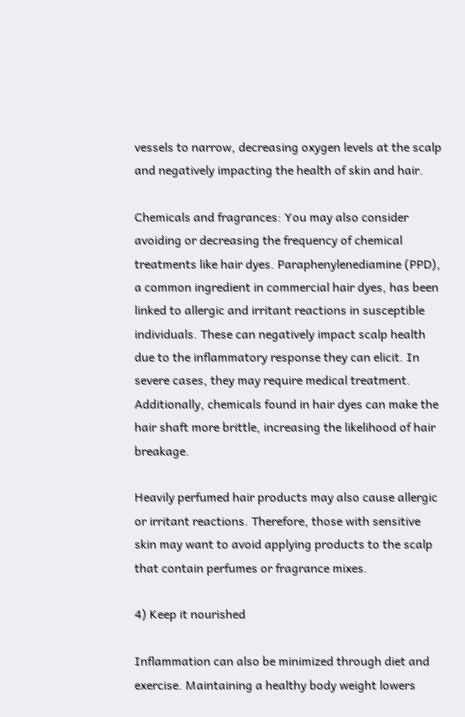vessels to narrow, decreasing oxygen levels at the scalp and negatively impacting the health of skin and hair.

Chemicals and fragrances: You may also consider avoiding or decreasing the frequency of chemical treatments like hair dyes. Paraphenylenediamine (PPD), a common ingredient in commercial hair dyes, has been linked to allergic and irritant reactions in susceptible individuals. These can negatively impact scalp health due to the inflammatory response they can elicit. In severe cases, they may require medical treatment. Additionally, chemicals found in hair dyes can make the hair shaft more brittle, increasing the likelihood of hair breakage.

Heavily perfumed hair products may also cause allergic or irritant reactions. Therefore, those with sensitive skin may want to avoid applying products to the scalp that contain perfumes or fragrance mixes.

4) Keep it nourished

Inflammation can also be minimized through diet and exercise. Maintaining a healthy body weight lowers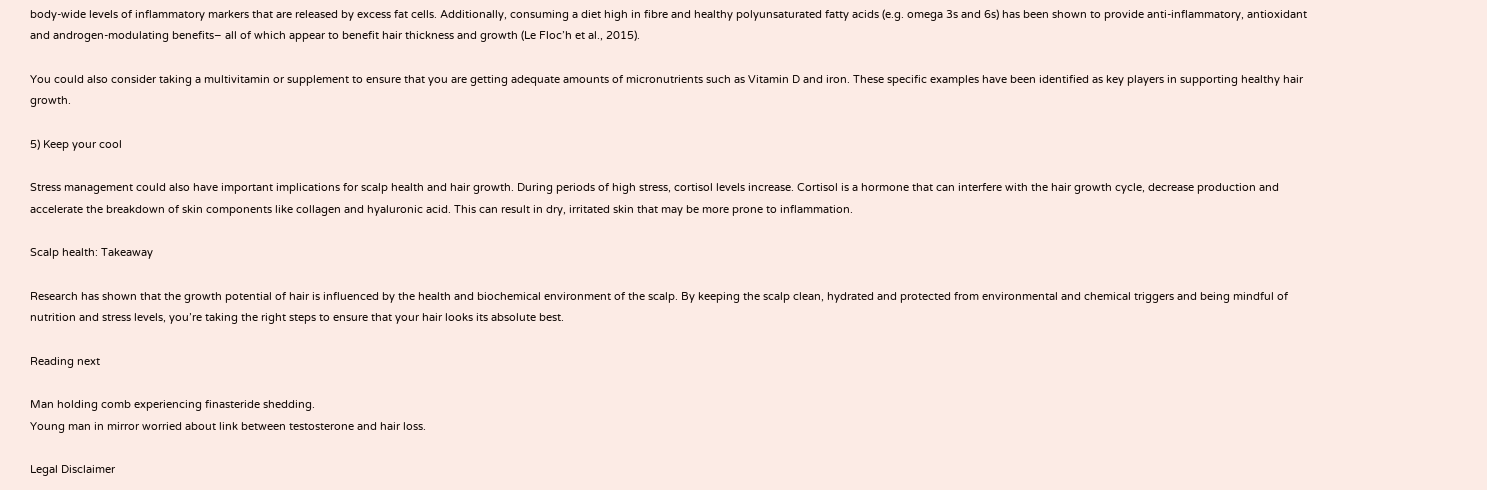body-wide levels of inflammatory markers that are released by excess fat cells. Additionally, consuming a diet high in fibre and healthy polyunsaturated fatty acids (e.g. omega 3s and 6s) has been shown to provide anti-inflammatory, antioxidant and androgen-modulating benefits– all of which appear to benefit hair thickness and growth (Le Floc’h et al., 2015).

You could also consider taking a multivitamin or supplement to ensure that you are getting adequate amounts of micronutrients such as Vitamin D and iron. These specific examples have been identified as key players in supporting healthy hair growth.

5) Keep your cool

Stress management could also have important implications for scalp health and hair growth. During periods of high stress, cortisol levels increase. Cortisol is a hormone that can interfere with the hair growth cycle, decrease production and accelerate the breakdown of skin components like collagen and hyaluronic acid. This can result in dry, irritated skin that may be more prone to inflammation.

Scalp health: Takeaway

Research has shown that the growth potential of hair is influenced by the health and biochemical environment of the scalp. By keeping the scalp clean, hydrated and protected from environmental and chemical triggers and being mindful of nutrition and stress levels, you’re taking the right steps to ensure that your hair looks its absolute best.

Reading next

Man holding comb experiencing finasteride shedding.
Young man in mirror worried about link between testosterone and hair loss.

Legal Disclaimer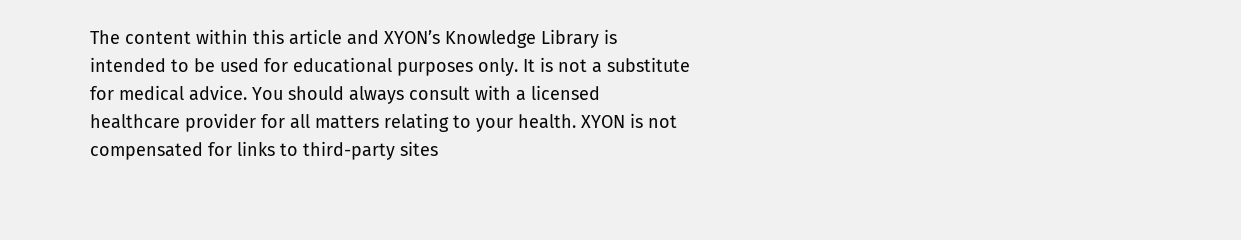The content within this article and XYON’s Knowledge Library is intended to be used for educational purposes only. It is not a substitute for medical advice. You should always consult with a licensed healthcare provider for all matters relating to your health. XYON is not compensated for links to third-party sites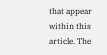that appear within this article. The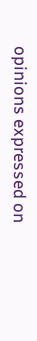opinions expressed on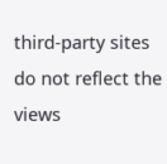third-party sites do not reflect the views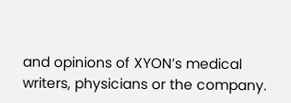and opinions of XYON’s medical writers, physicians or the company.